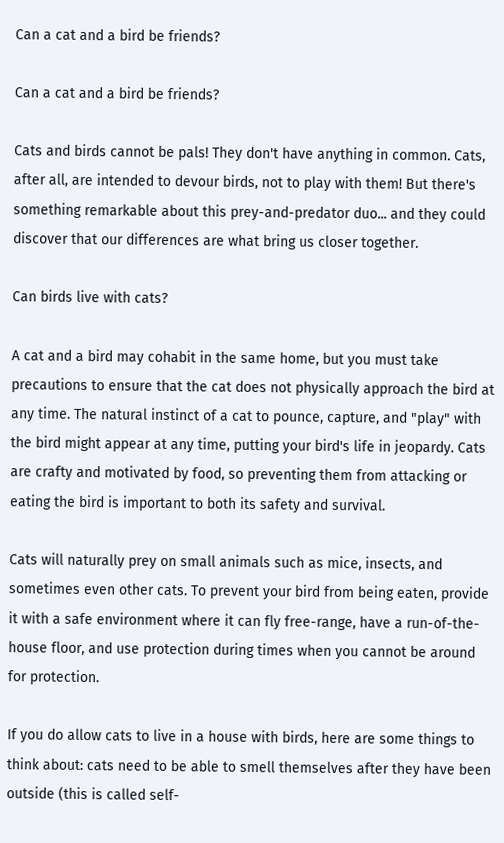Can a cat and a bird be friends?

Can a cat and a bird be friends?

Cats and birds cannot be pals! They don't have anything in common. Cats, after all, are intended to devour birds, not to play with them! But there's something remarkable about this prey-and-predator duo... and they could discover that our differences are what bring us closer together.

Can birds live with cats?

A cat and a bird may cohabit in the same home, but you must take precautions to ensure that the cat does not physically approach the bird at any time. The natural instinct of a cat to pounce, capture, and "play" with the bird might appear at any time, putting your bird's life in jeopardy. Cats are crafty and motivated by food, so preventing them from attacking or eating the bird is important to both its safety and survival.

Cats will naturally prey on small animals such as mice, insects, and sometimes even other cats. To prevent your bird from being eaten, provide it with a safe environment where it can fly free-range, have a run-of-the-house floor, and use protection during times when you cannot be around for protection.

If you do allow cats to live in a house with birds, here are some things to think about: cats need to be able to smell themselves after they have been outside (this is called self-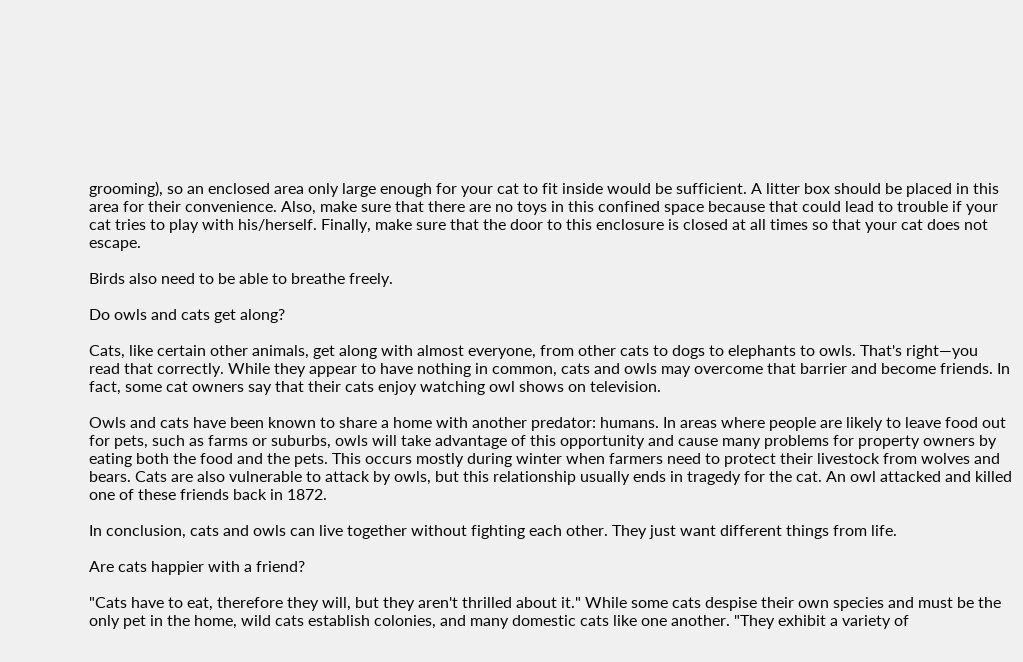grooming), so an enclosed area only large enough for your cat to fit inside would be sufficient. A litter box should be placed in this area for their convenience. Also, make sure that there are no toys in this confined space because that could lead to trouble if your cat tries to play with his/herself. Finally, make sure that the door to this enclosure is closed at all times so that your cat does not escape.

Birds also need to be able to breathe freely.

Do owls and cats get along?

Cats, like certain other animals, get along with almost everyone, from other cats to dogs to elephants to owls. That's right—you read that correctly. While they appear to have nothing in common, cats and owls may overcome that barrier and become friends. In fact, some cat owners say that their cats enjoy watching owl shows on television.

Owls and cats have been known to share a home with another predator: humans. In areas where people are likely to leave food out for pets, such as farms or suburbs, owls will take advantage of this opportunity and cause many problems for property owners by eating both the food and the pets. This occurs mostly during winter when farmers need to protect their livestock from wolves and bears. Cats are also vulnerable to attack by owls, but this relationship usually ends in tragedy for the cat. An owl attacked and killed one of these friends back in 1872.

In conclusion, cats and owls can live together without fighting each other. They just want different things from life.

Are cats happier with a friend?

"Cats have to eat, therefore they will, but they aren't thrilled about it." While some cats despise their own species and must be the only pet in the home, wild cats establish colonies, and many domestic cats like one another. "They exhibit a variety of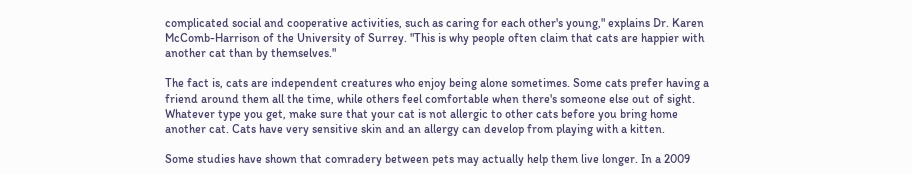complicated social and cooperative activities, such as caring for each other's young," explains Dr. Karen McComb-Harrison of the University of Surrey. "This is why people often claim that cats are happier with another cat than by themselves."

The fact is, cats are independent creatures who enjoy being alone sometimes. Some cats prefer having a friend around them all the time, while others feel comfortable when there's someone else out of sight. Whatever type you get, make sure that your cat is not allergic to other cats before you bring home another cat. Cats have very sensitive skin and an allergy can develop from playing with a kitten.

Some studies have shown that comradery between pets may actually help them live longer. In a 2009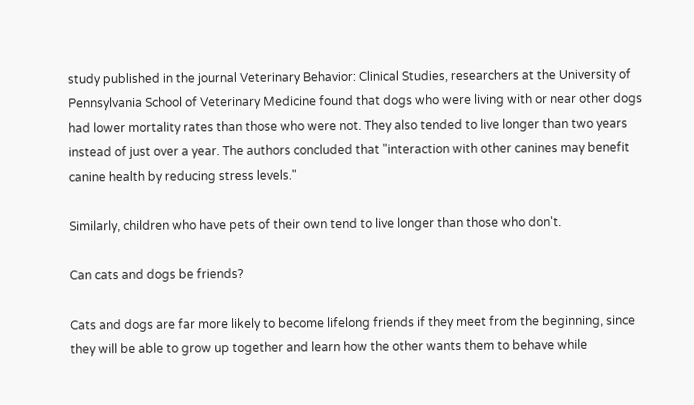study published in the journal Veterinary Behavior: Clinical Studies, researchers at the University of Pennsylvania School of Veterinary Medicine found that dogs who were living with or near other dogs had lower mortality rates than those who were not. They also tended to live longer than two years instead of just over a year. The authors concluded that "interaction with other canines may benefit canine health by reducing stress levels."

Similarly, children who have pets of their own tend to live longer than those who don't.

Can cats and dogs be friends?

Cats and dogs are far more likely to become lifelong friends if they meet from the beginning, since they will be able to grow up together and learn how the other wants them to behave while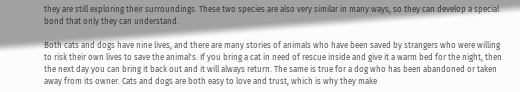they are still exploring their surroundings. These two species are also very similar in many ways, so they can develop a special bond that only they can understand.

Both cats and dogs have nine lives, and there are many stories of animals who have been saved by strangers who were willing to risk their own lives to save the animal's. If you bring a cat in need of rescue inside and give it a warm bed for the night, then the next day you can bring it back out and it will always return. The same is true for a dog who has been abandoned or taken away from its owner. Cats and dogs are both easy to love and trust, which is why they make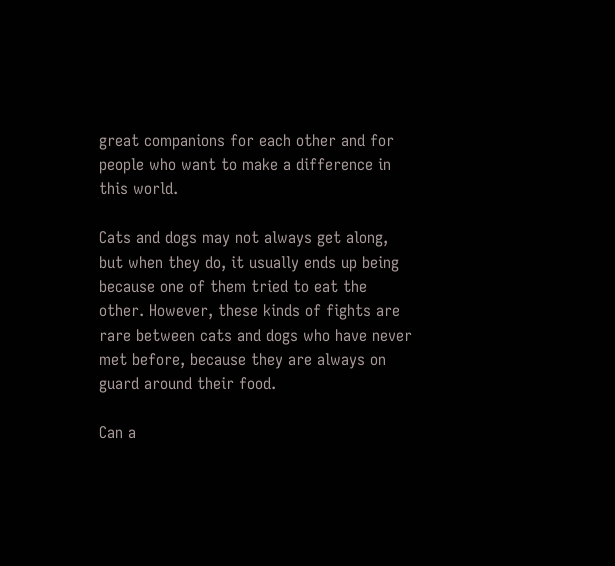great companions for each other and for people who want to make a difference in this world.

Cats and dogs may not always get along, but when they do, it usually ends up being because one of them tried to eat the other. However, these kinds of fights are rare between cats and dogs who have never met before, because they are always on guard around their food.

Can a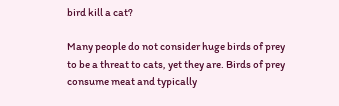bird kill a cat?

Many people do not consider huge birds of prey to be a threat to cats, yet they are. Birds of prey consume meat and typically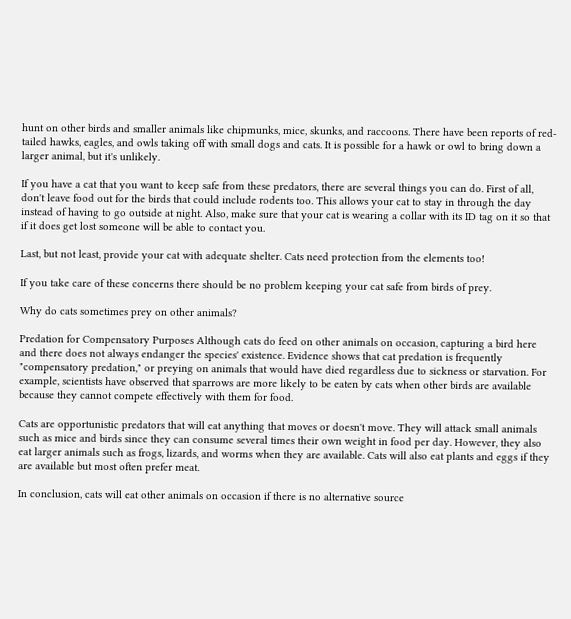hunt on other birds and smaller animals like chipmunks, mice, skunks, and raccoons. There have been reports of red-tailed hawks, eagles, and owls taking off with small dogs and cats. It is possible for a hawk or owl to bring down a larger animal, but it's unlikely.

If you have a cat that you want to keep safe from these predators, there are several things you can do. First of all, don't leave food out for the birds that could include rodents too. This allows your cat to stay in through the day instead of having to go outside at night. Also, make sure that your cat is wearing a collar with its ID tag on it so that if it does get lost someone will be able to contact you.

Last, but not least, provide your cat with adequate shelter. Cats need protection from the elements too!

If you take care of these concerns there should be no problem keeping your cat safe from birds of prey.

Why do cats sometimes prey on other animals?

Predation for Compensatory Purposes Although cats do feed on other animals on occasion, capturing a bird here and there does not always endanger the species' existence. Evidence shows that cat predation is frequently "compensatory predation," or preying on animals that would have died regardless due to sickness or starvation. For example, scientists have observed that sparrows are more likely to be eaten by cats when other birds are available because they cannot compete effectively with them for food.

Cats are opportunistic predators that will eat anything that moves or doesn't move. They will attack small animals such as mice and birds since they can consume several times their own weight in food per day. However, they also eat larger animals such as frogs, lizards, and worms when they are available. Cats will also eat plants and eggs if they are available but most often prefer meat.

In conclusion, cats will eat other animals on occasion if there is no alternative source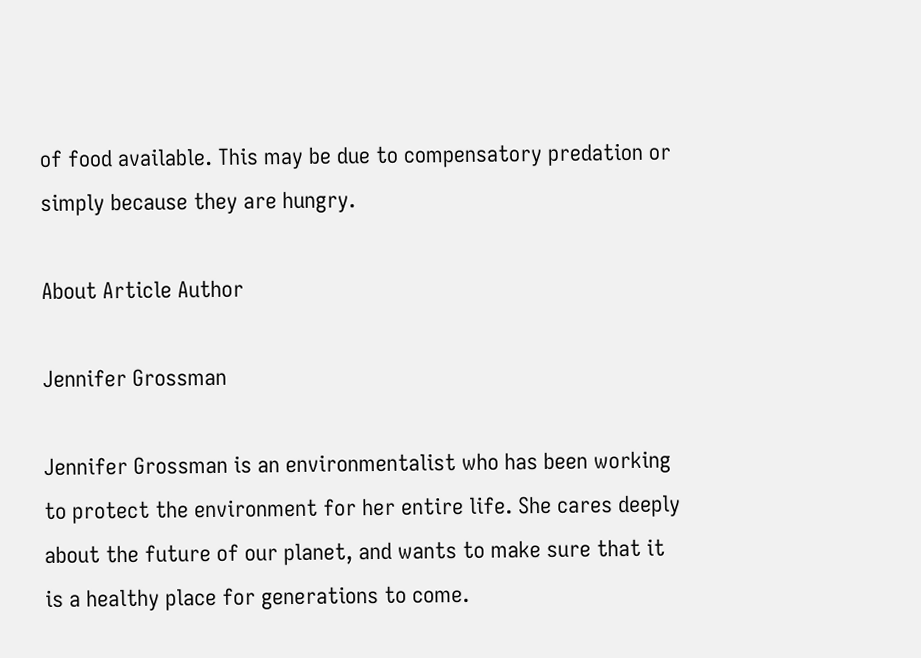of food available. This may be due to compensatory predation or simply because they are hungry.

About Article Author

Jennifer Grossman

Jennifer Grossman is an environmentalist who has been working to protect the environment for her entire life. She cares deeply about the future of our planet, and wants to make sure that it is a healthy place for generations to come.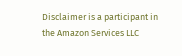Disclaimer is a participant in the Amazon Services LLC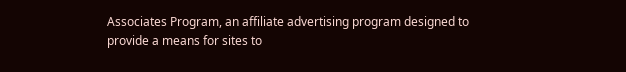Associates Program, an affiliate advertising program designed to provide a means for sites to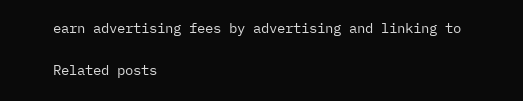earn advertising fees by advertising and linking to

Related posts